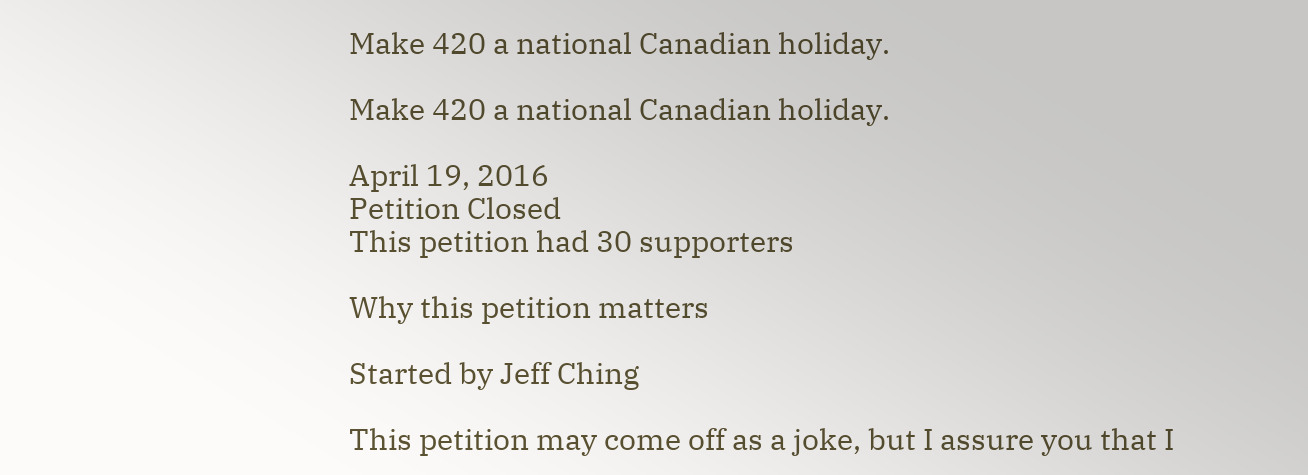Make 420 a national Canadian holiday.

Make 420 a national Canadian holiday.

April 19, 2016
Petition Closed
This petition had 30 supporters

Why this petition matters

Started by Jeff Ching

This petition may come off as a joke, but I assure you that I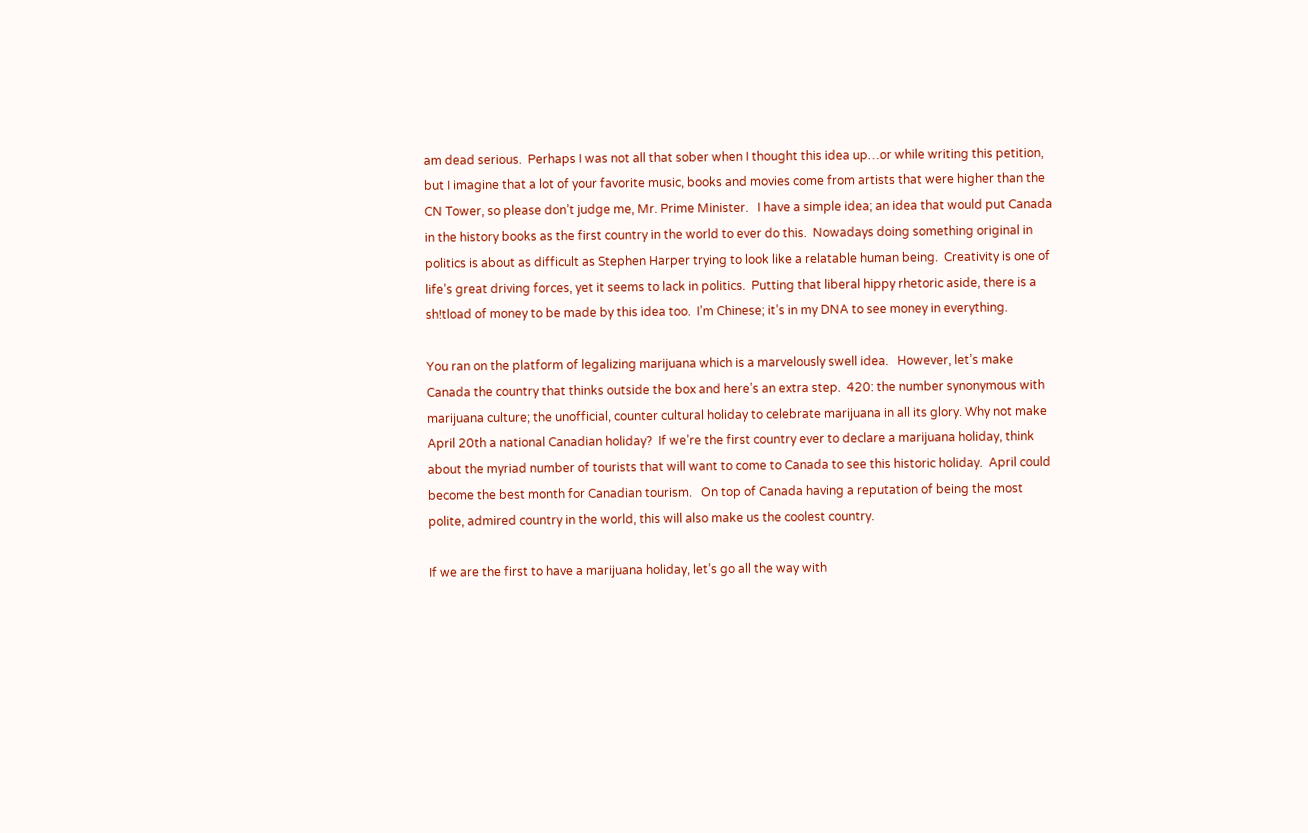am dead serious.  Perhaps I was not all that sober when I thought this idea up…or while writing this petition, but I imagine that a lot of your favorite music, books and movies come from artists that were higher than the CN Tower, so please don’t judge me, Mr. Prime Minister.   I have a simple idea; an idea that would put Canada in the history books as the first country in the world to ever do this.  Nowadays doing something original in politics is about as difficult as Stephen Harper trying to look like a relatable human being.  Creativity is one of life’s great driving forces, yet it seems to lack in politics.  Putting that liberal hippy rhetoric aside, there is a sh!tload of money to be made by this idea too.  I’m Chinese; it’s in my DNA to see money in everything.

You ran on the platform of legalizing marijuana which is a marvelously swell idea.   However, let’s make Canada the country that thinks outside the box and here’s an extra step.  420: the number synonymous with marijuana culture; the unofficial, counter cultural holiday to celebrate marijuana in all its glory. Why not make April 20th a national Canadian holiday?  If we’re the first country ever to declare a marijuana holiday, think about the myriad number of tourists that will want to come to Canada to see this historic holiday.  April could become the best month for Canadian tourism.   On top of Canada having a reputation of being the most polite, admired country in the world, this will also make us the coolest country.

If we are the first to have a marijuana holiday, let’s go all the way with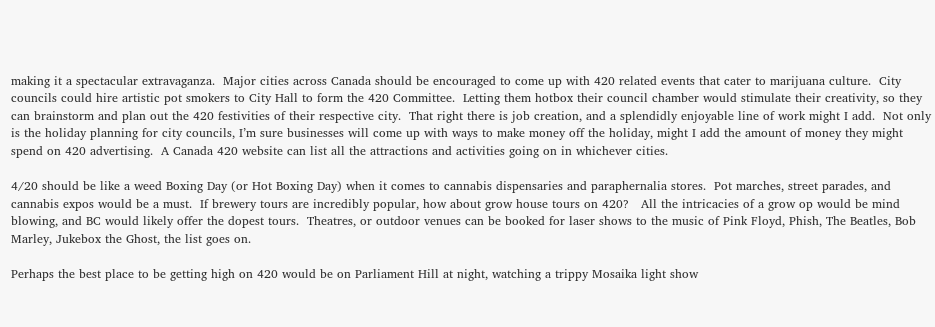making it a spectacular extravaganza.  Major cities across Canada should be encouraged to come up with 420 related events that cater to marijuana culture.  City councils could hire artistic pot smokers to City Hall to form the 420 Committee.  Letting them hotbox their council chamber would stimulate their creativity, so they can brainstorm and plan out the 420 festivities of their respective city.  That right there is job creation, and a splendidly enjoyable line of work might I add.  Not only is the holiday planning for city councils, I’m sure businesses will come up with ways to make money off the holiday, might I add the amount of money they might spend on 420 advertising.  A Canada 420 website can list all the attractions and activities going on in whichever cities.

4/20 should be like a weed Boxing Day (or Hot Boxing Day) when it comes to cannabis dispensaries and paraphernalia stores.  Pot marches, street parades, and cannabis expos would be a must.  If brewery tours are incredibly popular, how about grow house tours on 420?   All the intricacies of a grow op would be mind blowing, and BC would likely offer the dopest tours.  Theatres, or outdoor venues can be booked for laser shows to the music of Pink Floyd, Phish, The Beatles, Bob Marley, Jukebox the Ghost, the list goes on.

Perhaps the best place to be getting high on 420 would be on Parliament Hill at night, watching a trippy Mosaika light show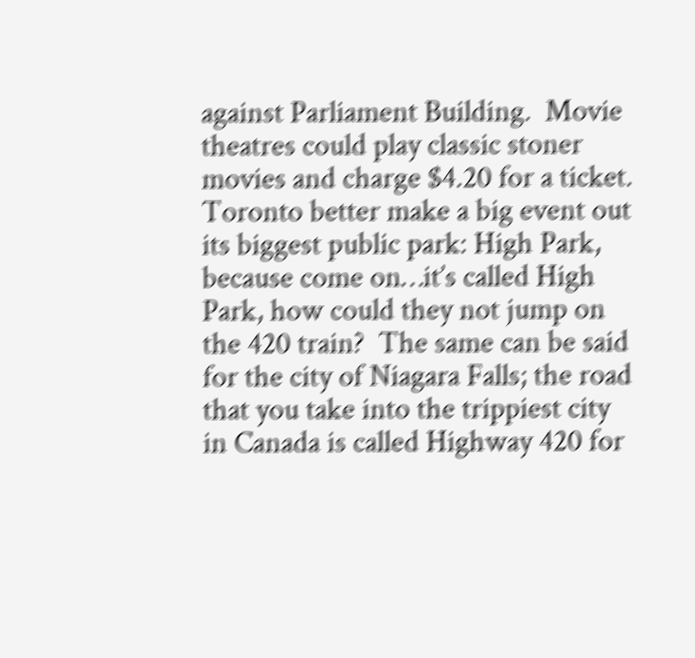against Parliament Building.  Movie theatres could play classic stoner movies and charge $4.20 for a ticket.  Toronto better make a big event out its biggest public park: High Park, because come on…it’s called High Park, how could they not jump on the 420 train?  The same can be said for the city of Niagara Falls; the road that you take into the trippiest city in Canada is called Highway 420 for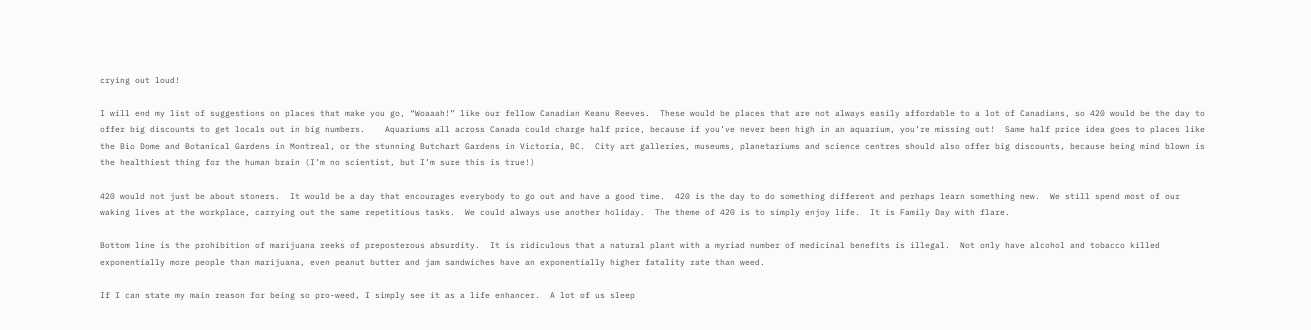crying out loud!

I will end my list of suggestions on places that make you go, “Woaaah!” like our fellow Canadian Keanu Reeves.  These would be places that are not always easily affordable to a lot of Canadians, so 420 would be the day to offer big discounts to get locals out in big numbers.    Aquariums all across Canada could charge half price, because if you’ve never been high in an aquarium, you’re missing out!  Same half price idea goes to places like the Bio Dome and Botanical Gardens in Montreal, or the stunning Butchart Gardens in Victoria, BC.  City art galleries, museums, planetariums and science centres should also offer big discounts, because being mind blown is the healthiest thing for the human brain (I’m no scientist, but I’m sure this is true!)

420 would not just be about stoners.  It would be a day that encourages everybody to go out and have a good time.  420 is the day to do something different and perhaps learn something new.  We still spend most of our waking lives at the workplace, carrying out the same repetitious tasks.  We could always use another holiday.  The theme of 420 is to simply enjoy life.  It is Family Day with flare.

Bottom line is the prohibition of marijuana reeks of preposterous absurdity.  It is ridiculous that a natural plant with a myriad number of medicinal benefits is illegal.  Not only have alcohol and tobacco killed exponentially more people than marijuana, even peanut butter and jam sandwiches have an exponentially higher fatality rate than weed.

If I can state my main reason for being so pro-weed, I simply see it as a life enhancer.  A lot of us sleep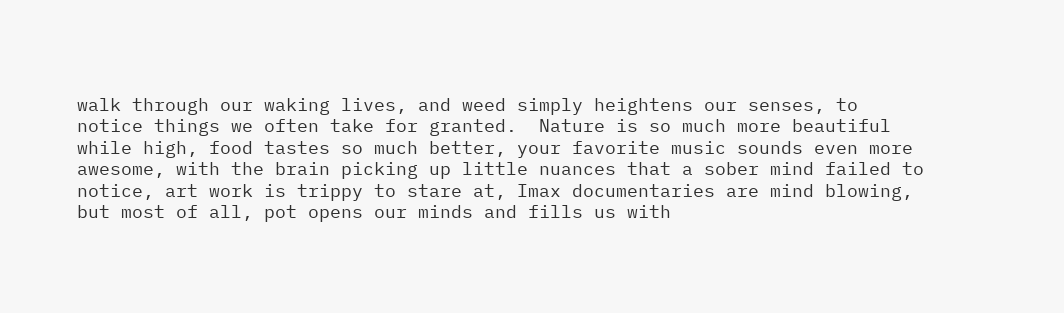walk through our waking lives, and weed simply heightens our senses, to notice things we often take for granted.  Nature is so much more beautiful while high, food tastes so much better, your favorite music sounds even more awesome, with the brain picking up little nuances that a sober mind failed to notice, art work is trippy to stare at, Imax documentaries are mind blowing, but most of all, pot opens our minds and fills us with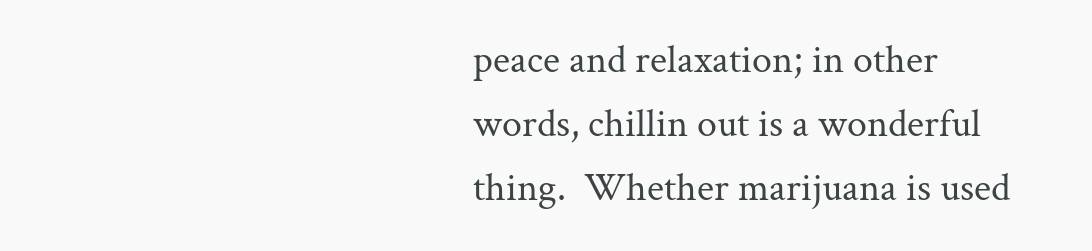peace and relaxation; in other words, chillin out is a wonderful thing.  Whether marijuana is used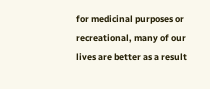for medicinal purposes or recreational, many of our lives are better as a result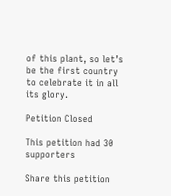of this plant, so let’s be the first country to celebrate it in all its glory.

Petition Closed

This petition had 30 supporters

Share this petition